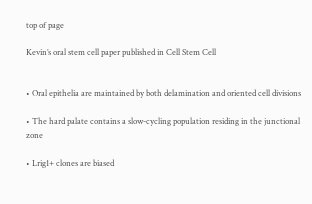top of page

Kevin’s oral stem cell paper published in Cell Stem Cell


• Oral epithelia are maintained by both delamination and oriented cell divisions

• The hard palate contains a slow-cycling population residing in the junctional zone

• Lrig1+ clones are biased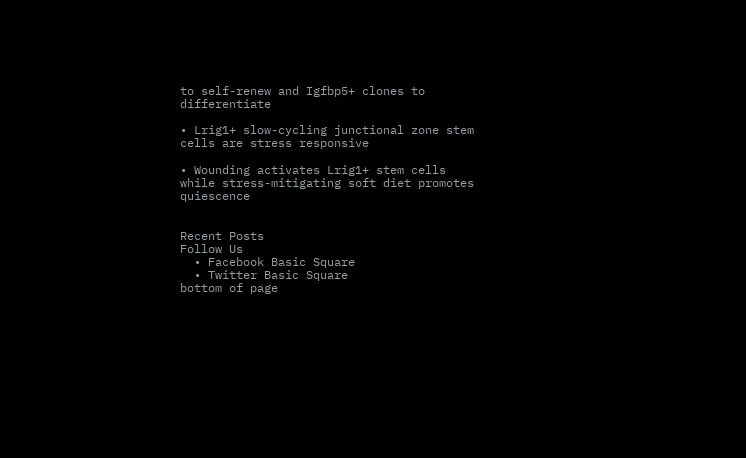to self-renew and Igfbp5+ clones to differentiate

• Lrig1+ slow-cycling junctional zone stem cells are stress responsive

• Wounding activates Lrig1+ stem cells while stress-mitigating soft diet promotes quiescence


Recent Posts
Follow Us
  • Facebook Basic Square
  • Twitter Basic Square
bottom of page